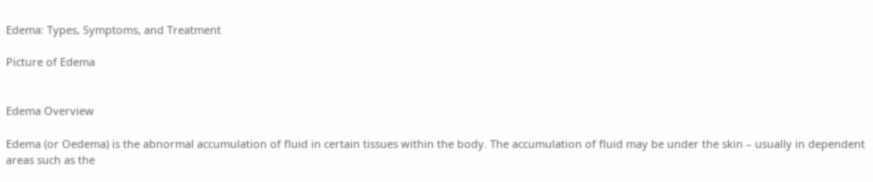Edema: Types, Symptoms, and Treatment

Picture of Edema


Edema Overview

Edema (or Oedema) is the abnormal accumulation of fluid in certain tissues within the body. The accumulation of fluid may be under the skin – usually in dependent areas such as the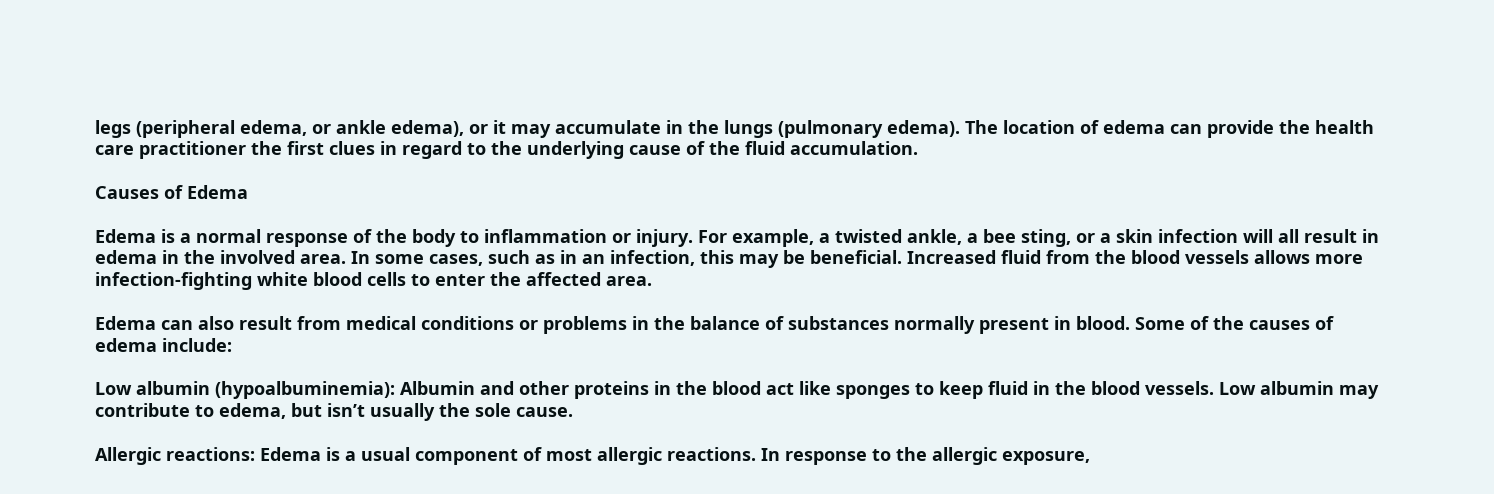legs (peripheral edema, or ankle edema), or it may accumulate in the lungs (pulmonary edema). The location of edema can provide the health care practitioner the first clues in regard to the underlying cause of the fluid accumulation.

Causes of Edema

Edema is a normal response of the body to inflammation or injury. For example, a twisted ankle, a bee sting, or a skin infection will all result in edema in the involved area. In some cases, such as in an infection, this may be beneficial. Increased fluid from the blood vessels allows more infection-fighting white blood cells to enter the affected area.

Edema can also result from medical conditions or problems in the balance of substances normally present in blood. Some of the causes of edema include:

Low albumin (hypoalbuminemia): Albumin and other proteins in the blood act like sponges to keep fluid in the blood vessels. Low albumin may contribute to edema, but isn’t usually the sole cause.

Allergic reactions: Edema is a usual component of most allergic reactions. In response to the allergic exposure,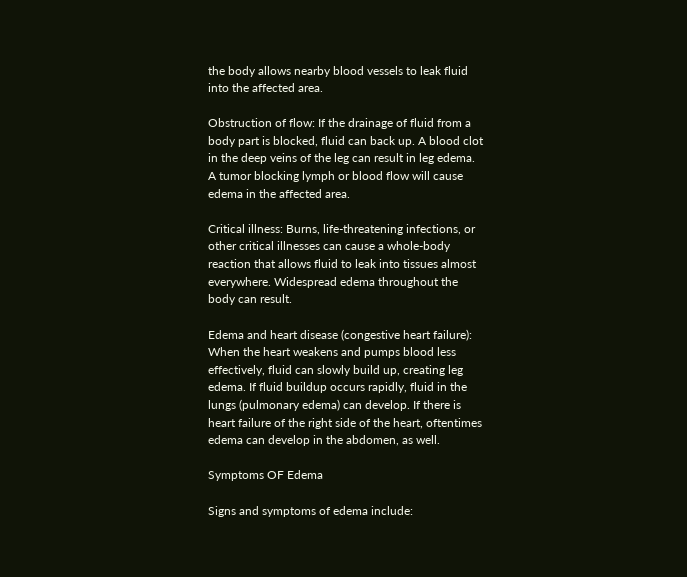the body allows nearby blood vessels to leak fluid into the affected area.

Obstruction of flow: If the drainage of fluid from a body part is blocked, fluid can back up. A blood clot in the deep veins of the leg can result in leg edema. A tumor blocking lymph or blood flow will cause edema in the affected area.

Critical illness: Burns, life-threatening infections, or other critical illnesses can cause a whole-body reaction that allows fluid to leak into tissues almost everywhere. Widespread edema throughout the body can result.

Edema and heart disease (congestive heart failure): When the heart weakens and pumps blood less effectively, fluid can slowly build up, creating leg edema. If fluid buildup occurs rapidly, fluid in the lungs (pulmonary edema) can develop. If there is heart failure of the right side of the heart, oftentimes edema can develop in the abdomen, as well.

Symptoms OF Edema

Signs and symptoms of edema include: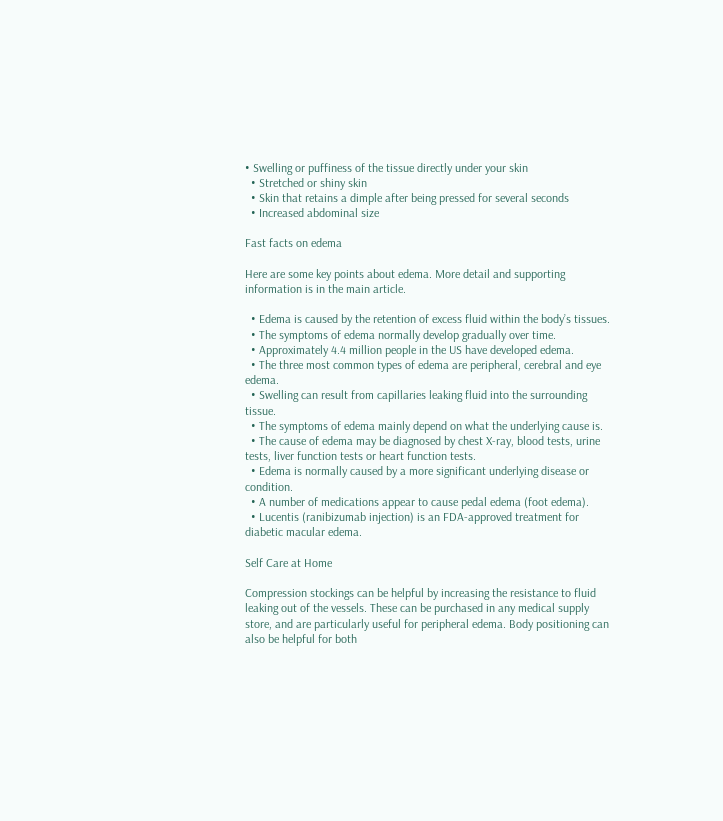• Swelling or puffiness of the tissue directly under your skin
  • Stretched or shiny skin
  • Skin that retains a dimple after being pressed for several seconds
  • Increased abdominal size

Fast facts on edema

Here are some key points about edema. More detail and supporting information is in the main article.

  • Edema is caused by the retention of excess fluid within the body’s tissues.
  • The symptoms of edema normally develop gradually over time.
  • Approximately 4.4 million people in the US have developed edema.
  • The three most common types of edema are peripheral, cerebral and eye edema.
  • Swelling can result from capillaries leaking fluid into the surrounding tissue.
  • The symptoms of edema mainly depend on what the underlying cause is.
  • The cause of edema may be diagnosed by chest X-ray, blood tests, urine tests, liver function tests or heart function tests.
  • Edema is normally caused by a more significant underlying disease or condition.
  • A number of medications appear to cause pedal edema (foot edema).
  • Lucentis (ranibizumab injection) is an FDA-approved treatment for diabetic macular edema.

Self Care at Home

Compression stockings can be helpful by increasing the resistance to fluid leaking out of the vessels. These can be purchased in any medical supply store, and are particularly useful for peripheral edema. Body positioning can also be helpful for both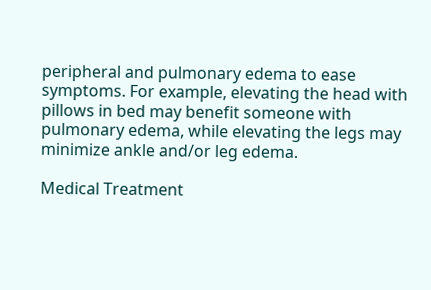peripheral and pulmonary edema to ease symptoms. For example, elevating the head with pillows in bed may benefit someone with pulmonary edema, while elevating the legs may minimize ankle and/or leg edema.

Medical Treatment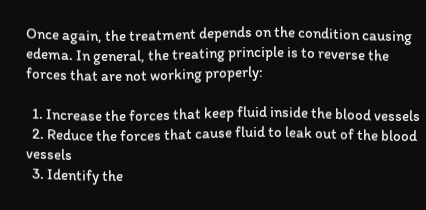Once again, the treatment depends on the condition causing edema. In general, the treating principle is to reverse the forces that are not working properly:

  1. Increase the forces that keep fluid inside the blood vessels
  2. Reduce the forces that cause fluid to leak out of the blood vessels
  3. Identify the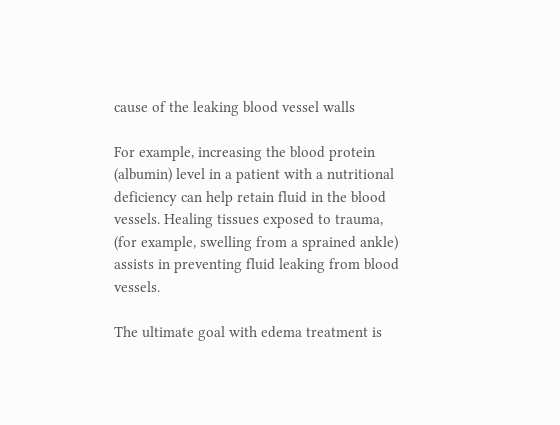cause of the leaking blood vessel walls

For example, increasing the blood protein (albumin) level in a patient with a nutritional deficiency can help retain fluid in the blood vessels. Healing tissues exposed to trauma, (for example, swelling from a sprained ankle) assists in preventing fluid leaking from blood vessels.

The ultimate goal with edema treatment is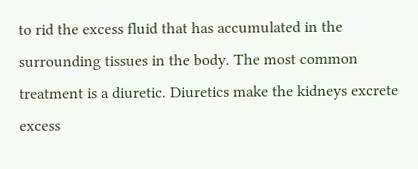to rid the excess fluid that has accumulated in the surrounding tissues in the body. The most common treatment is a diuretic. Diuretics make the kidneys excrete excess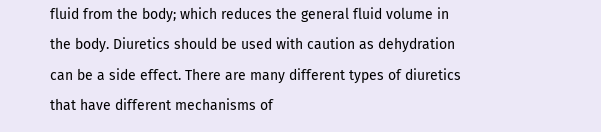fluid from the body; which reduces the general fluid volume in the body. Diuretics should be used with caution as dehydration can be a side effect. There are many different types of diuretics that have different mechanisms of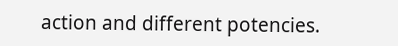action and different potencies.